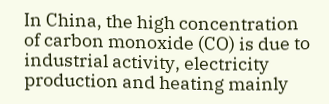In China, the high concentration of carbon monoxide (CO) is due to industrial activity, electricity production and heating mainly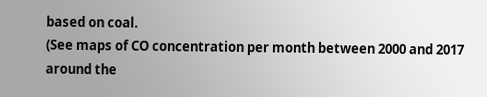based on coal.
(See maps of CO concentration per month between 2000 and 2017 around the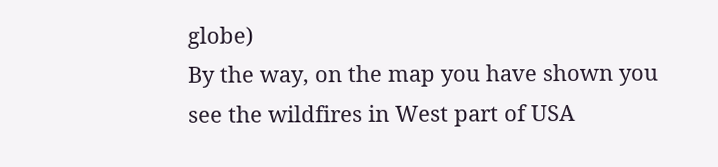globe)
By the way, on the map you have shown you see the wildfires in West part of USA